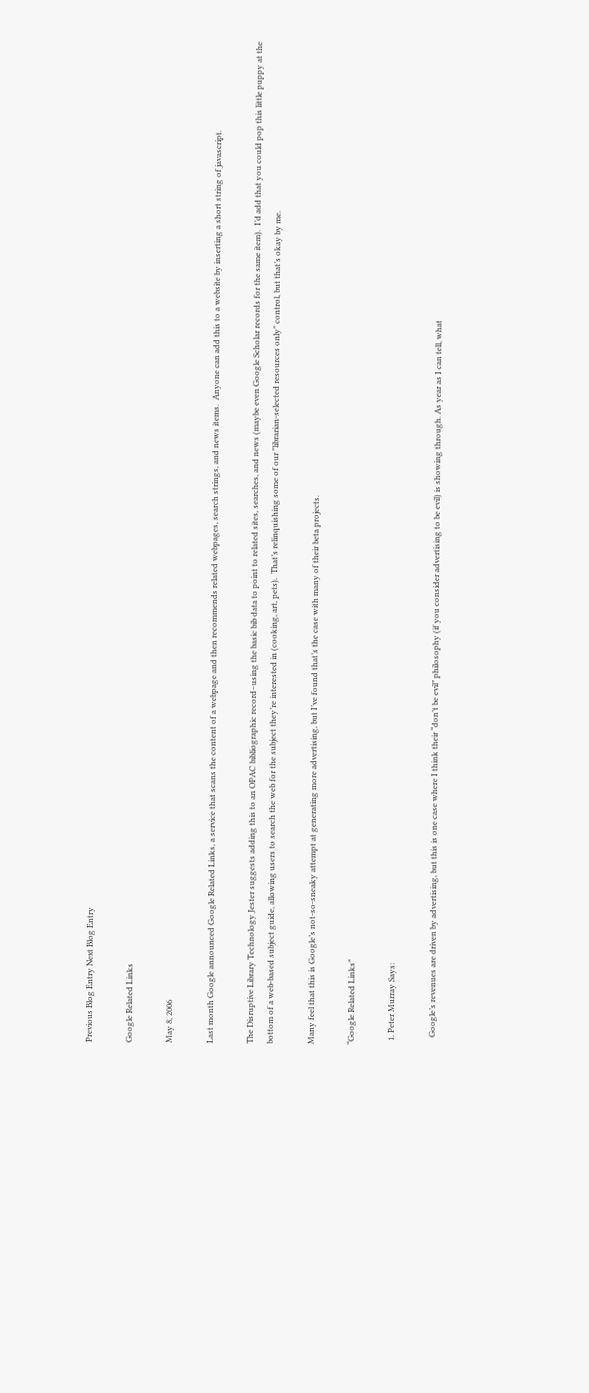Previous Blog Entry Next Blog Entry

Google Related Links

May 8, 2006

Last month Google announced Google Related Links, a service that scans the content of a webpage and then recommends related webpages, search strings, and news items.  Anyone can add this to a website by inserting a short string of javascript.

The Disruptive Library Technology Jester suggests adding this to an OPAC bibliographic record–using the basic bib data to point to related sites, searches, and news (maybe even Google Scholar records for the same item).  I’d add that you could pop this little puppy at the bottom of a web-based subject guide, allowing users to search the web for the subject they’re interested in (cooking, art, pets).  That’s relinquishing some of our "librarian-selected resources only" control, but that’s okay by me.

Many feel that this is Google’s not-so-sneaky attempt at generating more advertising, but I’ve found that’s the case with many of their beta projects.

“Google Related Links”

  1. Peter Murray Says:

    Google’s revenues are driven by advertising, but this is one case where I think their “don’t be evil” philosophy (if you consider advertising to be evil) is showing through. As year as I can tell, what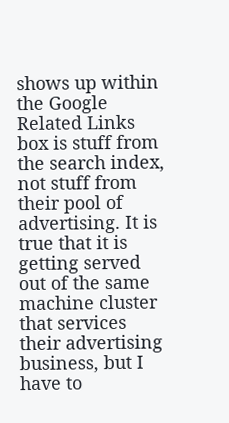shows up within the Google Related Links box is stuff from the search index, not stuff from their pool of advertising. It is true that it is getting served out of the same machine cluster that services their advertising business, but I have to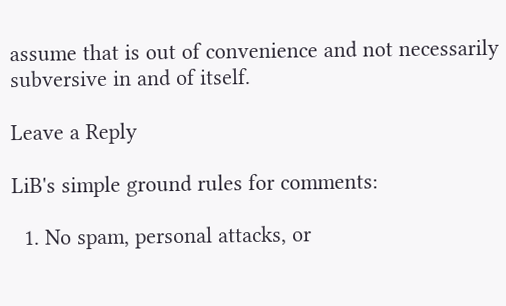assume that is out of convenience and not necessarily subversive in and of itself.

Leave a Reply

LiB's simple ground rules for comments:

  1. No spam, personal attacks, or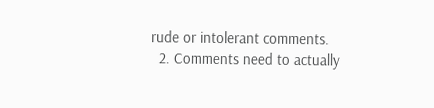rude or intolerant comments.
  2. Comments need to actually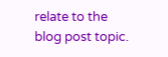relate to the blog post topic.